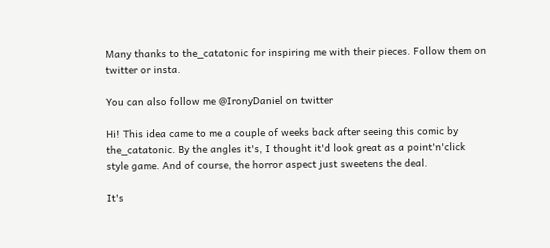Many thanks to the_catatonic for inspiring me with their pieces. Follow them on twitter or insta.

You can also follow me @IronyDaniel on twitter

Hi! This idea came to me a couple of weeks back after seeing this comic by the_catatonic. By the angles it's, I thought it'd look great as a point'n'click style game. And of course, the horror aspect just sweetens the deal.

It's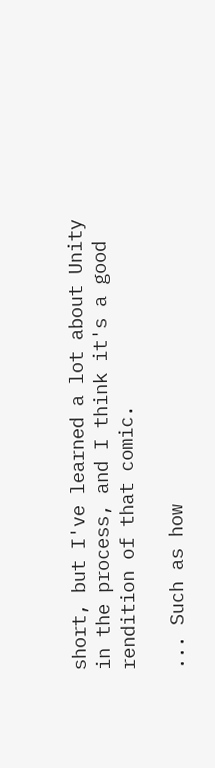short, but I've learned a lot about Unity in the process, and I think it's a good rendition of that comic.

... Such as how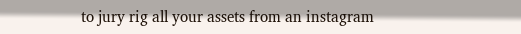to jury rig all your assets from an instagram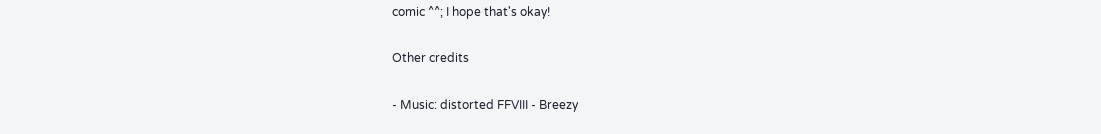comic ^^; I hope that's okay!

Other credits

- Music: distorted FFVIII - Breezy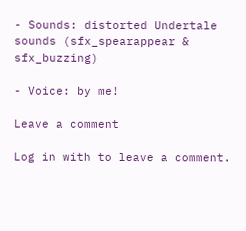- Sounds: distorted Undertale sounds (sfx_spearappear & sfx_buzzing)

- Voice: by me!

Leave a comment

Log in with to leave a comment.